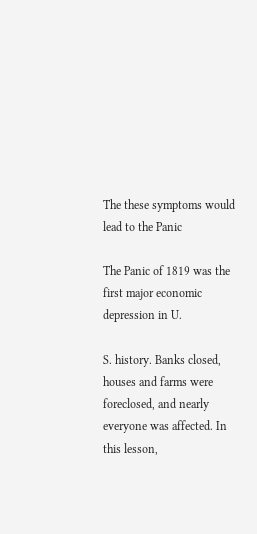The these symptoms would lead to the Panic

The Panic of 1819 was the first major economic depression in U.

S. history. Banks closed, houses and farms were foreclosed, and nearly everyone was affected. In this lesson,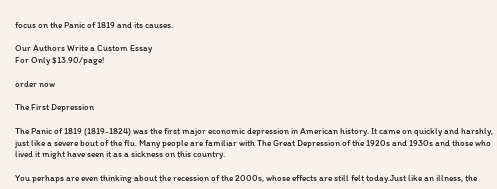focus on the Panic of 1819 and its causes.

Our Authors Write a Custom Essay
For Only $13.90/page!

order now

The First Depression

The Panic of 1819 (1819-1824) was the first major economic depression in American history. It came on quickly and harshly, just like a severe bout of the flu. Many people are familiar with The Great Depression of the 1920s and 1930s and those who lived it might have seen it as a sickness on this country.

You perhaps are even thinking about the recession of the 2000s, whose effects are still felt today.Just like an illness, the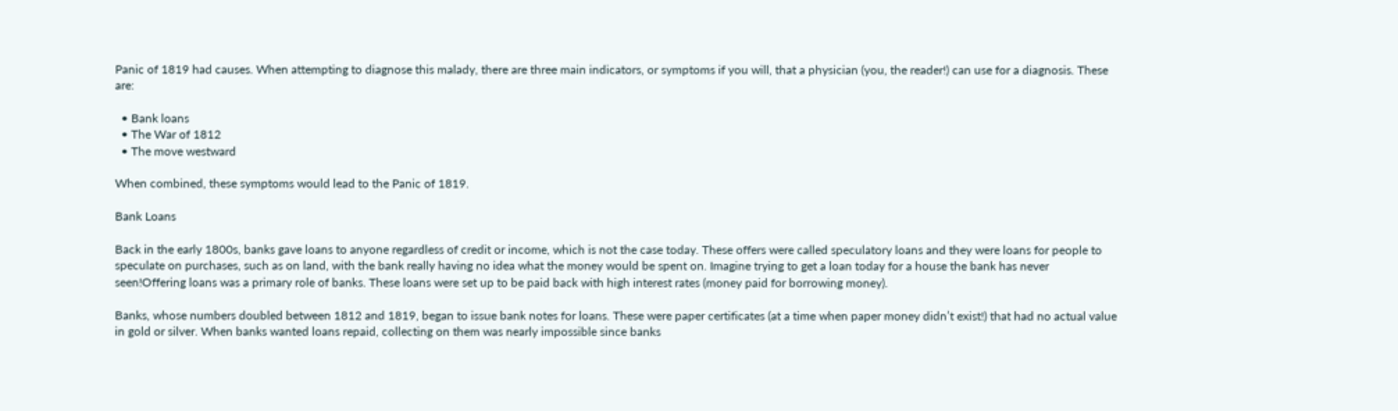Panic of 1819 had causes. When attempting to diagnose this malady, there are three main indicators, or symptoms if you will, that a physician (you, the reader!) can use for a diagnosis. These are:

  • Bank loans
  • The War of 1812
  • The move westward

When combined, these symptoms would lead to the Panic of 1819.

Bank Loans

Back in the early 1800s, banks gave loans to anyone regardless of credit or income, which is not the case today. These offers were called speculatory loans and they were loans for people to speculate on purchases, such as on land, with the bank really having no idea what the money would be spent on. Imagine trying to get a loan today for a house the bank has never seen!Offering loans was a primary role of banks. These loans were set up to be paid back with high interest rates (money paid for borrowing money).

Banks, whose numbers doubled between 1812 and 1819, began to issue bank notes for loans. These were paper certificates (at a time when paper money didn’t exist!) that had no actual value in gold or silver. When banks wanted loans repaid, collecting on them was nearly impossible since banks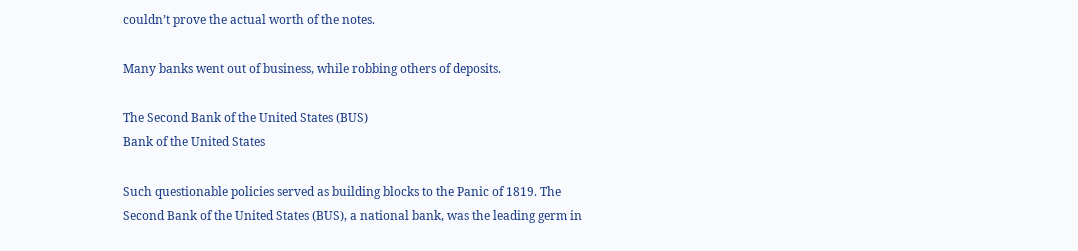couldn’t prove the actual worth of the notes.

Many banks went out of business, while robbing others of deposits.

The Second Bank of the United States (BUS)
Bank of the United States

Such questionable policies served as building blocks to the Panic of 1819. The Second Bank of the United States (BUS), a national bank, was the leading germ in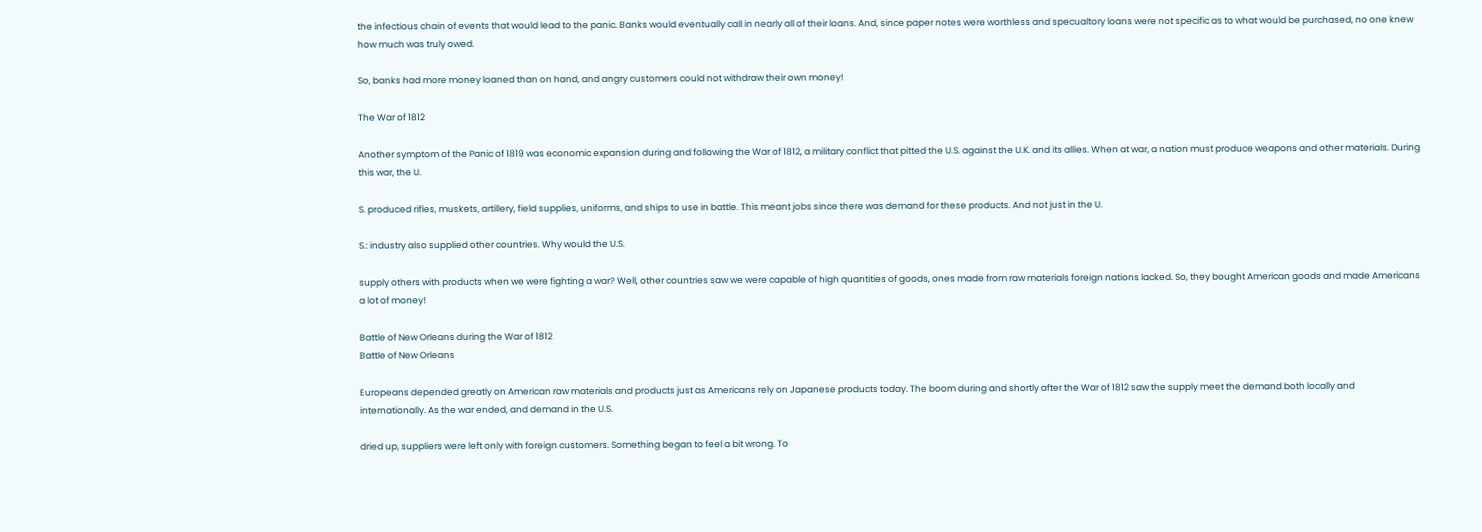the infectious chain of events that would lead to the panic. Banks would eventually call in nearly all of their loans. And, since paper notes were worthless and specualtory loans were not specific as to what would be purchased, no one knew how much was truly owed.

So, banks had more money loaned than on hand, and angry customers could not withdraw their own money!

The War of 1812

Another symptom of the Panic of 1819 was economic expansion during and following the War of 1812, a military conflict that pitted the U.S. against the U.K. and its allies. When at war, a nation must produce weapons and other materials. During this war, the U.

S. produced rifles, muskets, artillery, field supplies, uniforms, and ships to use in battle. This meant jobs since there was demand for these products. And not just in the U.

S.: industry also supplied other countries. Why would the U.S.

supply others with products when we were fighting a war? Well, other countries saw we were capable of high quantities of goods, ones made from raw materials foreign nations lacked. So, they bought American goods and made Americans a lot of money!

Battle of New Orleans during the War of 1812
Battle of New Orleans

Europeans depended greatly on American raw materials and products just as Americans rely on Japanese products today. The boom during and shortly after the War of 1812 saw the supply meet the demand both locally and internationally. As the war ended, and demand in the U.S.

dried up, suppliers were left only with foreign customers. Something began to feel a bit wrong. To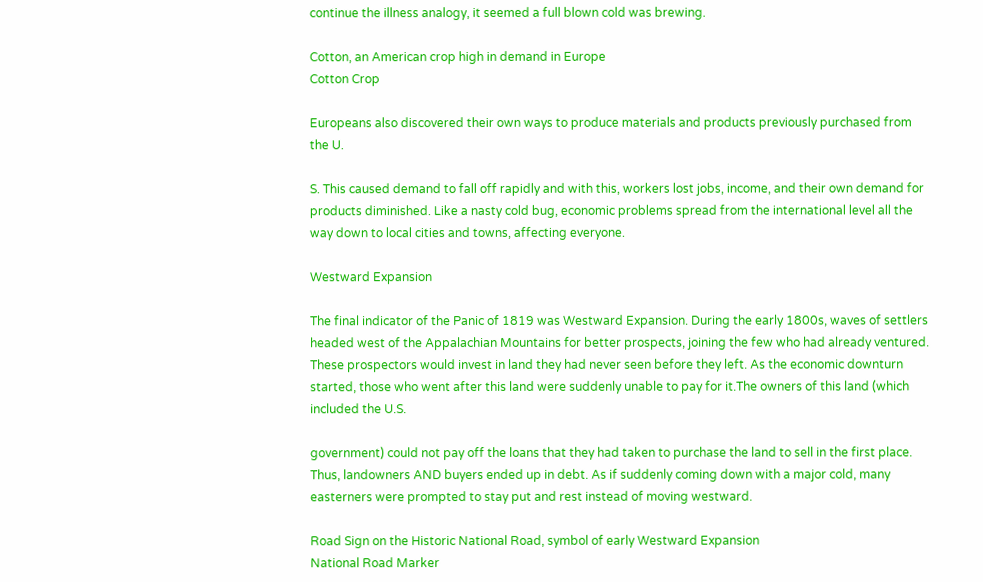continue the illness analogy, it seemed a full blown cold was brewing.

Cotton, an American crop high in demand in Europe
Cotton Crop

Europeans also discovered their own ways to produce materials and products previously purchased from the U.

S. This caused demand to fall off rapidly and with this, workers lost jobs, income, and their own demand for products diminished. Like a nasty cold bug, economic problems spread from the international level all the way down to local cities and towns, affecting everyone.

Westward Expansion

The final indicator of the Panic of 1819 was Westward Expansion. During the early 1800s, waves of settlers headed west of the Appalachian Mountains for better prospects, joining the few who had already ventured. These prospectors would invest in land they had never seen before they left. As the economic downturn started, those who went after this land were suddenly unable to pay for it.The owners of this land (which included the U.S.

government) could not pay off the loans that they had taken to purchase the land to sell in the first place. Thus, landowners AND buyers ended up in debt. As if suddenly coming down with a major cold, many easterners were prompted to stay put and rest instead of moving westward.

Road Sign on the Historic National Road, symbol of early Westward Expansion
National Road Marker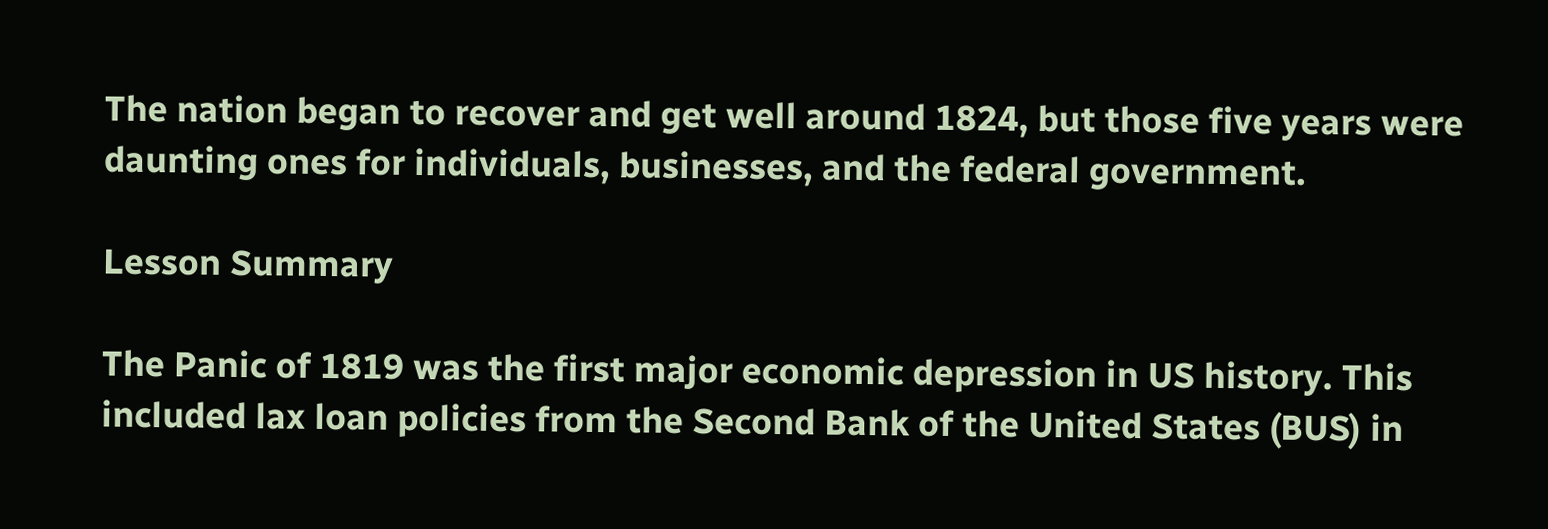The nation began to recover and get well around 1824, but those five years were daunting ones for individuals, businesses, and the federal government.

Lesson Summary

The Panic of 1819 was the first major economic depression in US history. This included lax loan policies from the Second Bank of the United States (BUS) in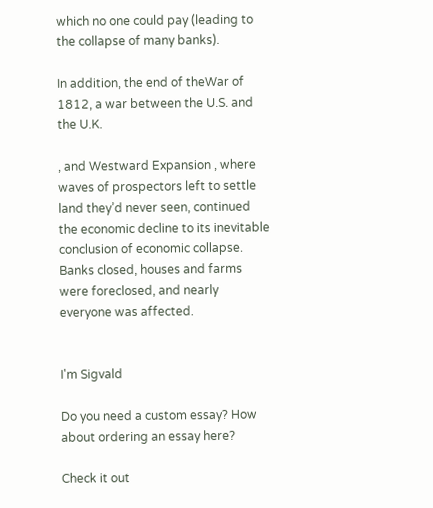which no one could pay (leading to the collapse of many banks).

In addition, the end of theWar of 1812, a war between the U.S. and the U.K.

, and Westward Expansion , where waves of prospectors left to settle land they’d never seen, continued the economic decline to its inevitable conclusion of economic collapse. Banks closed, houses and farms were foreclosed, and nearly everyone was affected.


I'm Sigvald

Do you need a custom essay? How about ordering an essay here?

Check it out